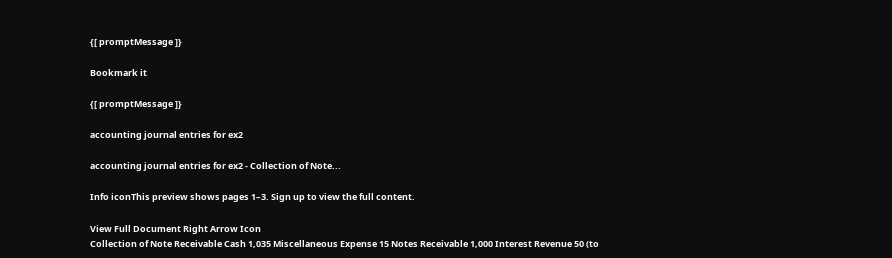{[ promptMessage ]}

Bookmark it

{[ promptMessage ]}

accounting journal entries for ex2

accounting journal entries for ex2 - Collection of Note...

Info iconThis preview shows pages 1–3. Sign up to view the full content.

View Full Document Right Arrow Icon
Collection of Note Receivable Cash 1,035 Miscellaneous Expense 15 Notes Receivable 1,000 Interest Revenue 50 (to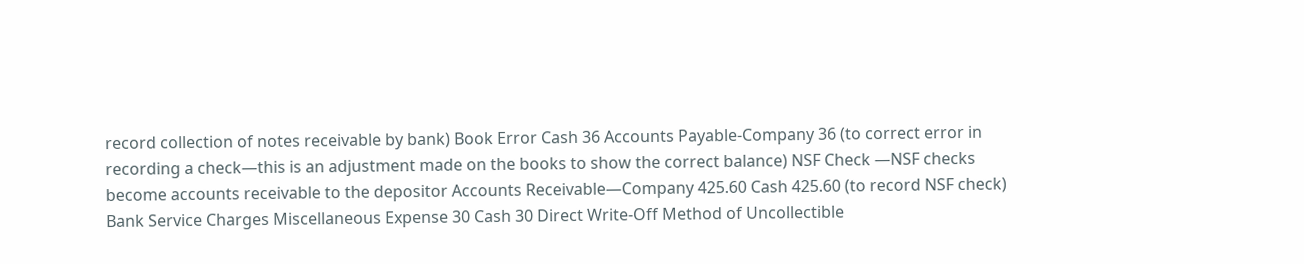record collection of notes receivable by bank) Book Error Cash 36 Accounts Payable-Company 36 (to correct error in recording a check—this is an adjustment made on the books to show the correct balance) NSF Check —NSF checks become accounts receivable to the depositor Accounts Receivable—Company 425.60 Cash 425.60 (to record NSF check) Bank Service Charges Miscellaneous Expense 30 Cash 30 Direct Write-Off Method of Uncollectible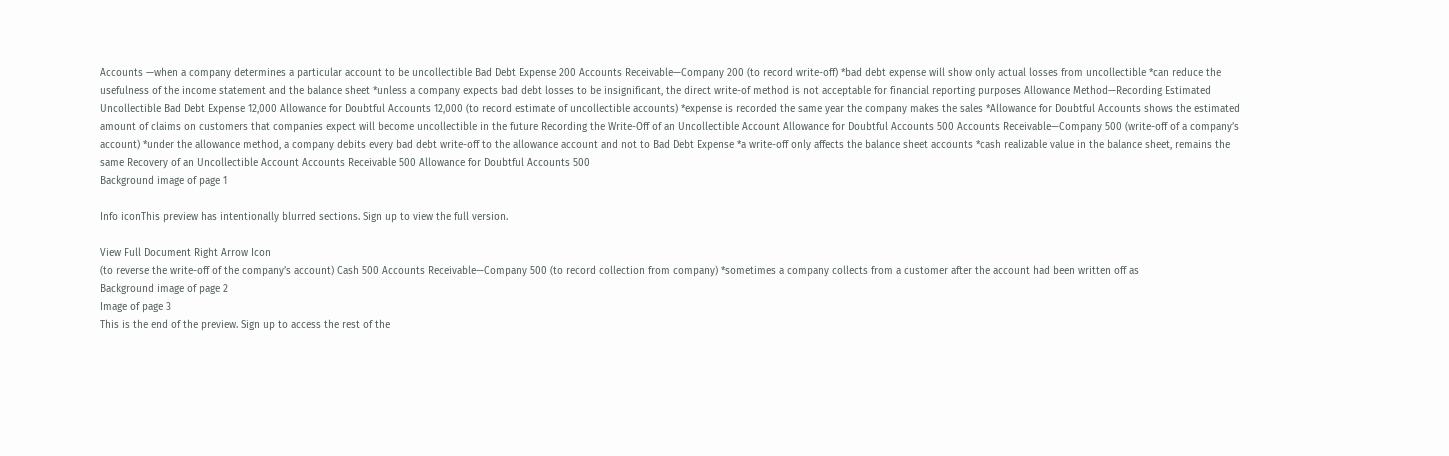Accounts —when a company determines a particular account to be uncollectible Bad Debt Expense 200 Accounts Receivable—Company 200 (to record write-off) *bad debt expense will show only actual losses from uncollectible *can reduce the usefulness of the income statement and the balance sheet *unless a company expects bad debt losses to be insignificant, the direct write-of method is not acceptable for financial reporting purposes Allowance Method—Recording Estimated Uncollectible Bad Debt Expense 12,000 Allowance for Doubtful Accounts 12,000 (to record estimate of uncollectible accounts) *expense is recorded the same year the company makes the sales *Allowance for Doubtful Accounts shows the estimated amount of claims on customers that companies expect will become uncollectible in the future Recording the Write-Off of an Uncollectible Account Allowance for Doubtful Accounts 500 Accounts Receivable—Company 500 (write-off of a company’s account) *under the allowance method, a company debits every bad debt write-off to the allowance account and not to Bad Debt Expense *a write-off only affects the balance sheet accounts *cash realizable value in the balance sheet, remains the same Recovery of an Uncollectible Account Accounts Receivable 500 Allowance for Doubtful Accounts 500
Background image of page 1

Info iconThis preview has intentionally blurred sections. Sign up to view the full version.

View Full Document Right Arrow Icon
(to reverse the write-off of the company’s account) Cash 500 Accounts Receivable—Company 500 (to record collection from company) *sometimes a company collects from a customer after the account had been written off as
Background image of page 2
Image of page 3
This is the end of the preview. Sign up to access the rest of the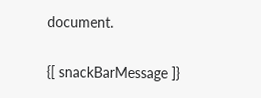document.

{[ snackBarMessage ]}